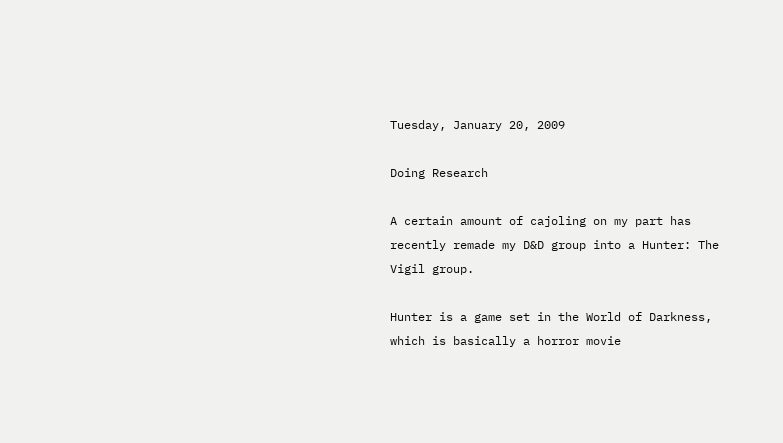Tuesday, January 20, 2009

Doing Research

A certain amount of cajoling on my part has recently remade my D&D group into a Hunter: The Vigil group.

Hunter is a game set in the World of Darkness, which is basically a horror movie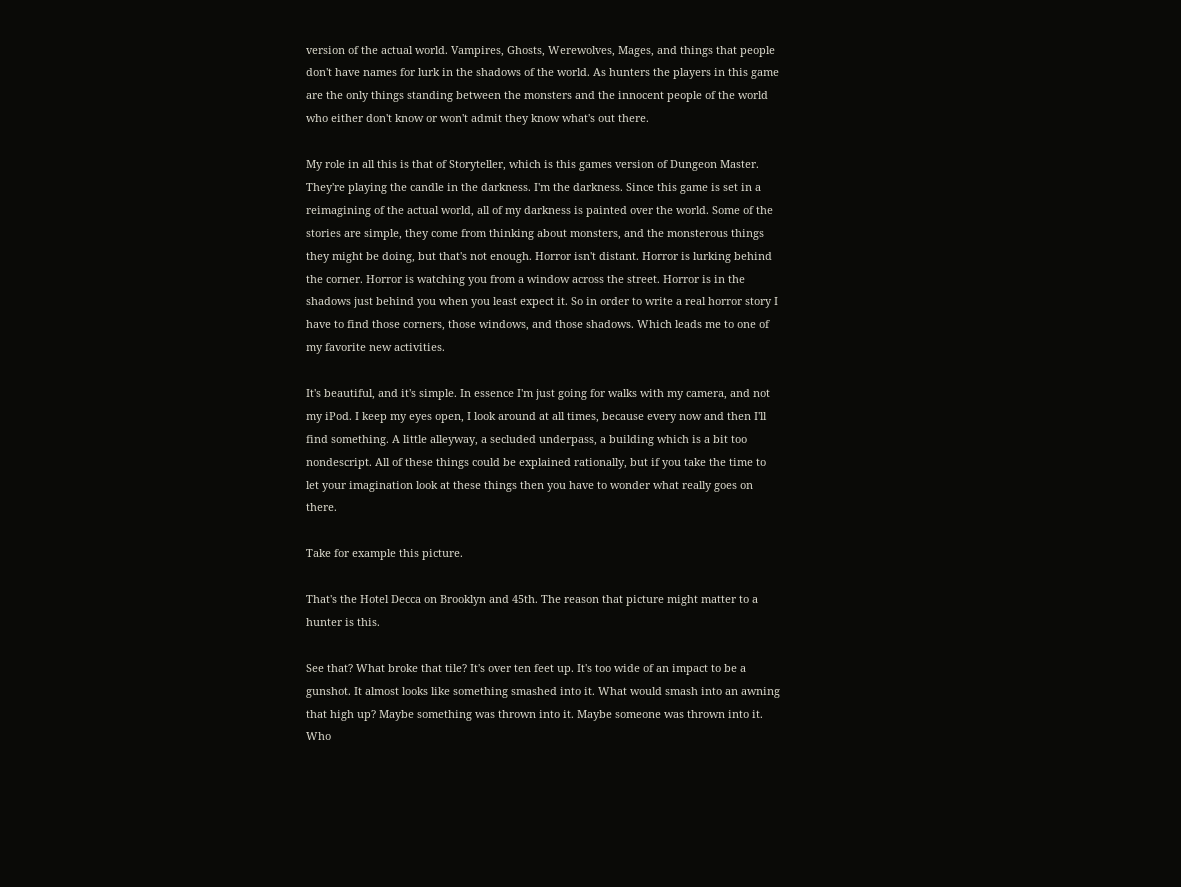version of the actual world. Vampires, Ghosts, Werewolves, Mages, and things that people don't have names for lurk in the shadows of the world. As hunters the players in this game are the only things standing between the monsters and the innocent people of the world who either don't know or won't admit they know what's out there.

My role in all this is that of Storyteller, which is this games version of Dungeon Master. They're playing the candle in the darkness. I'm the darkness. Since this game is set in a reimagining of the actual world, all of my darkness is painted over the world. Some of the stories are simple, they come from thinking about monsters, and the monsterous things they might be doing, but that's not enough. Horror isn't distant. Horror is lurking behind the corner. Horror is watching you from a window across the street. Horror is in the shadows just behind you when you least expect it. So in order to write a real horror story I have to find those corners, those windows, and those shadows. Which leads me to one of my favorite new activities.

It's beautiful, and it's simple. In essence I'm just going for walks with my camera, and not my iPod. I keep my eyes open, I look around at all times, because every now and then I'll find something. A little alleyway, a secluded underpass, a building which is a bit too nondescript. All of these things could be explained rationally, but if you take the time to let your imagination look at these things then you have to wonder what really goes on there.

Take for example this picture.

That's the Hotel Decca on Brooklyn and 45th. The reason that picture might matter to a hunter is this.

See that? What broke that tile? It's over ten feet up. It's too wide of an impact to be a gunshot. It almost looks like something smashed into it. What would smash into an awning that high up? Maybe something was thrown into it. Maybe someone was thrown into it. Who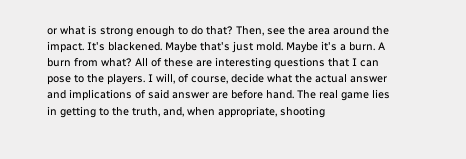or what is strong enough to do that? Then, see the area around the impact. It's blackened. Maybe that's just mold. Maybe it's a burn. A burn from what? All of these are interesting questions that I can pose to the players. I will, of course, decide what the actual answer and implications of said answer are before hand. The real game lies in getting to the truth, and, when appropriate, shooting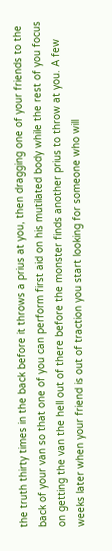the truth thirty times in the back before it throws a prius at you, then dragging one of your friends to the back of your van so that one of you can perform first aid on his mutilated body while the rest of you focus on getting the van the hell out of there before the monster finds another prius to throw at you. A few weeks later when your friend is out of traction you start looking for someone who will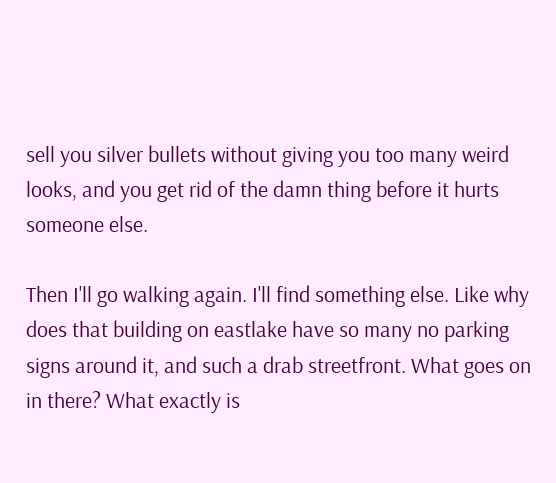sell you silver bullets without giving you too many weird looks, and you get rid of the damn thing before it hurts someone else.

Then I'll go walking again. I'll find something else. Like why does that building on eastlake have so many no parking signs around it, and such a drab streetfront. What goes on in there? What exactly is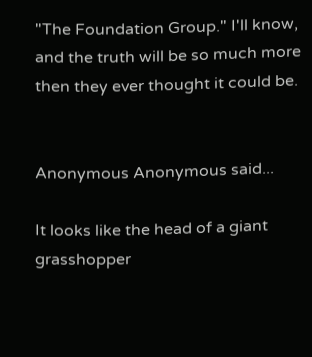"The Foundation Group." I'll know, and the truth will be so much more then they ever thought it could be.


Anonymous Anonymous said...

It looks like the head of a giant grasshopper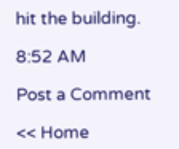hit the building.

8:52 AM

Post a Comment

<< Home